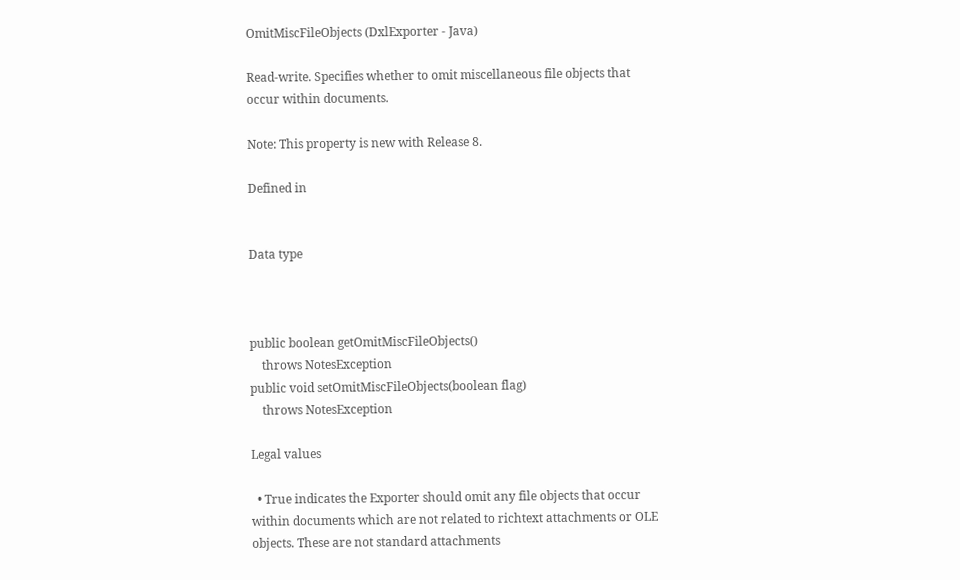OmitMiscFileObjects (DxlExporter - Java)

Read-write. Specifies whether to omit miscellaneous file objects that occur within documents.

Note: This property is new with Release 8.

Defined in


Data type



public boolean getOmitMiscFileObjects()
    throws NotesException
public void setOmitMiscFileObjects(boolean flag)
    throws NotesException

Legal values

  • True indicates the Exporter should omit any file objects that occur within documents which are not related to richtext attachments or OLE objects. These are not standard attachments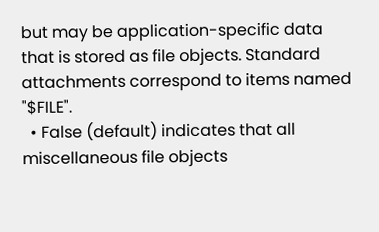but may be application-specific data that is stored as file objects. Standard attachments correspond to items named "$FILE".
  • False (default) indicates that all miscellaneous file objects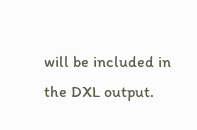will be included in the DXL output.